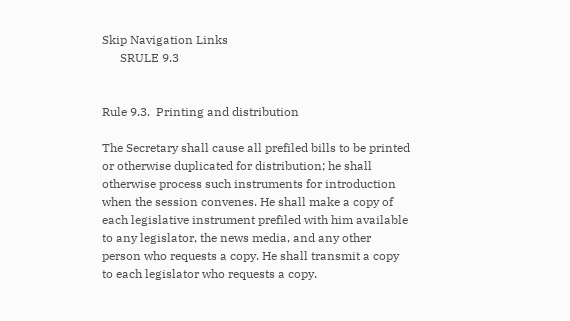Skip Navigation Links
      SRULE 9.3


Rule 9.3.  Printing and distribution

The Secretary shall cause all prefiled bills to be printed or otherwise duplicated for distribution; he shall otherwise process such instruments for introduction when the session convenes. He shall make a copy of each legislative instrument prefiled with him available to any legislator, the news media, and any other person who requests a copy. He shall transmit a copy to each legislator who requests a copy.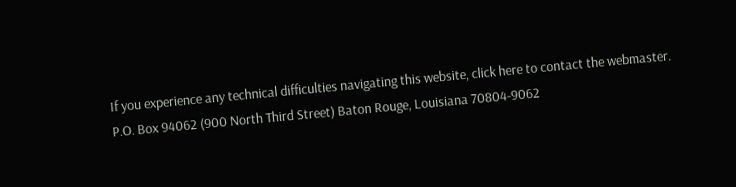If you experience any technical difficulties navigating this website, click here to contact the webmaster.
P.O. Box 94062 (900 North Third Street) Baton Rouge, Louisiana 70804-9062